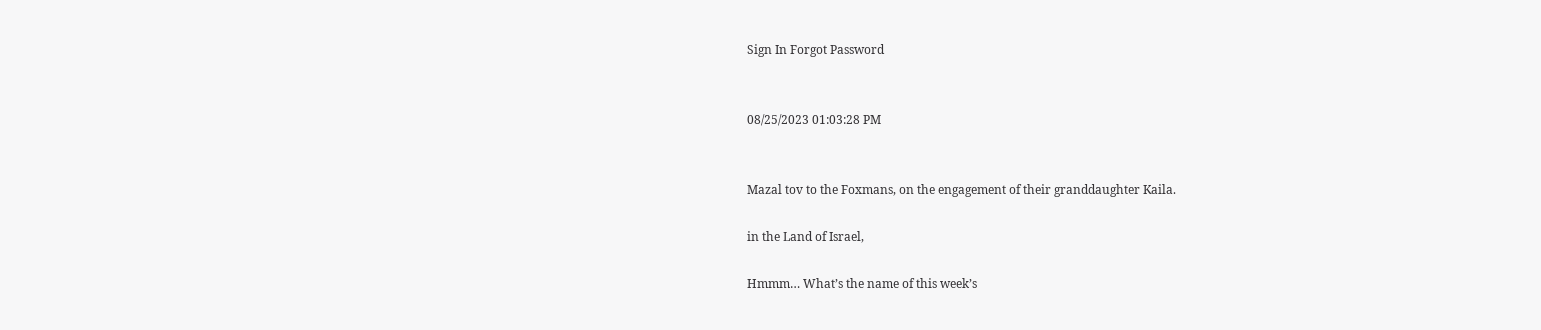Sign In Forgot Password


08/25/2023 01:03:28 PM


Mazal tov to the Foxmans, on the engagement of their granddaughter Kaila.

in the Land of Israel,

Hmmm… What’s the name of this week’s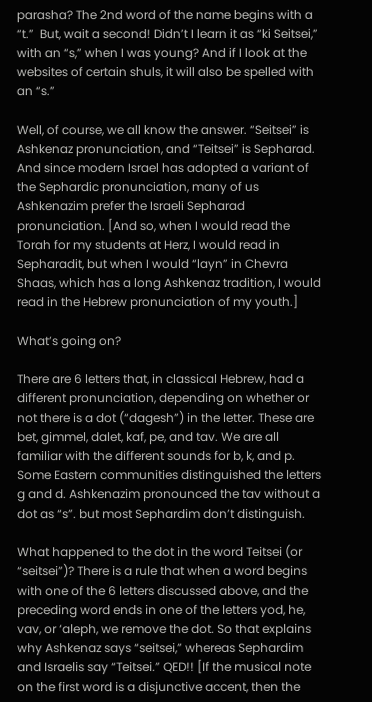parasha? The 2nd word of the name begins with a “t.”  But, wait a second! Didn’t I learn it as “ki Seitsei,” with an “s,” when I was young? And if I look at the websites of certain shuls, it will also be spelled with an “s.”

Well, of course, we all know the answer. “Seitsei” is Ashkenaz pronunciation, and “Teitsei” is Sepharad. And since modern Israel has adopted a variant of the Sephardic pronunciation, many of us Ashkenazim prefer the Israeli Sepharad pronunciation. [And so, when I would read the Torah for my students at Herz, I would read in Sepharadit, but when I would “layn” in Chevra Shaas, which has a long Ashkenaz tradition, I would read in the Hebrew pronunciation of my youth.]

What’s going on?

There are 6 letters that, in classical Hebrew, had a different pronunciation, depending on whether or not there is a dot (“dagesh”) in the letter. These are bet, gimmel, dalet, kaf, pe, and tav. We are all familiar with the different sounds for b, k, and p. Some Eastern communities distinguished the letters g and d. Ashkenazim pronounced the tav without a dot as “s”. but most Sephardim don’t distinguish.

What happened to the dot in the word Teitsei (or “seitsei”)? There is a rule that when a word begins with one of the 6 letters discussed above, and the preceding word ends in one of the letters yod, he, vav, or ‘aleph, we remove the dot. So that explains why Ashkenaz says “seitsei,” whereas Sephardim and Israelis say “Teitsei.” QED!! [If the musical note on the first word is a disjunctive accent, then the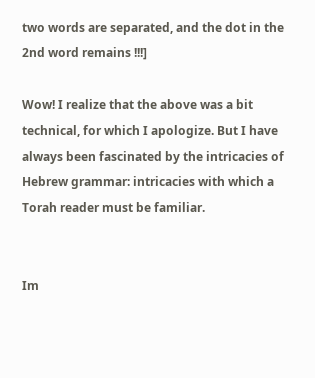two words are separated, and the dot in the 2nd word remains !!!]

Wow! I realize that the above was a bit technical, for which I apologize. But I have always been fascinated by the intricacies of Hebrew grammar: intricacies with which a Torah reader must be familiar.


Im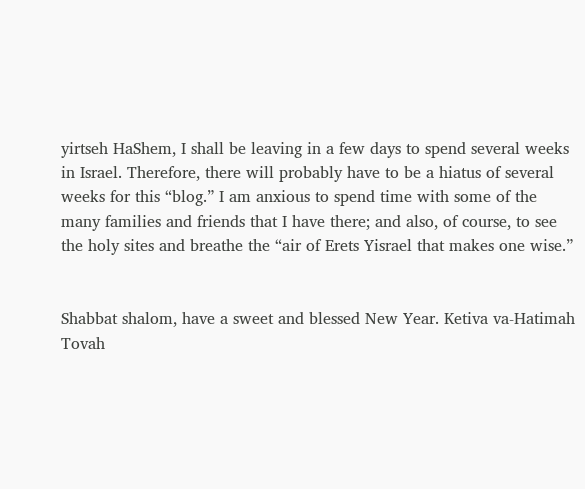yirtseh HaShem, I shall be leaving in a few days to spend several weeks in Israel. Therefore, there will probably have to be a hiatus of several weeks for this “blog.” I am anxious to spend time with some of the many families and friends that I have there; and also, of course, to see the holy sites and breathe the “air of Erets Yisrael that makes one wise.”


Shabbat shalom, have a sweet and blessed New Year. Ketiva va-Hatimah Tovah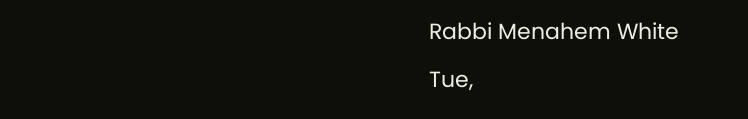Rabbi Menahem White

Tue,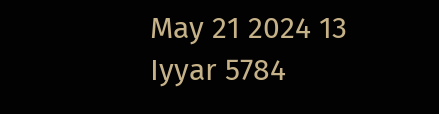May 21 2024 13 Iyyar 5784